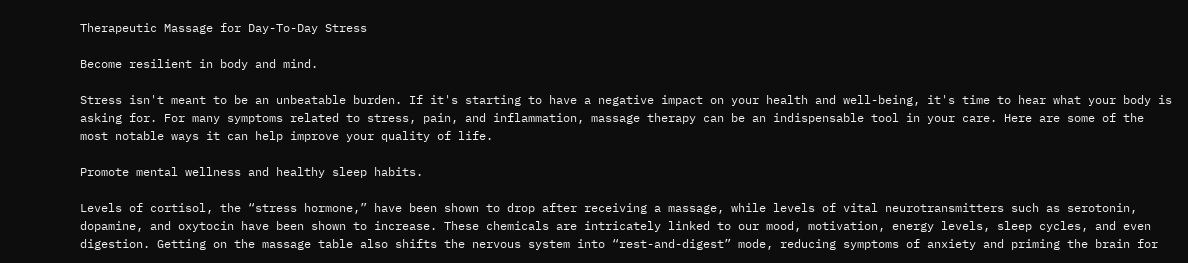Therapeutic Massage for Day-To-Day Stress

Become resilient in body and mind.

Stress isn't meant to be an unbeatable burden. If it's starting to have a negative impact on your health and well-being, it's time to hear what your body is asking for. For many symptoms related to stress, pain, and inflammation, massage therapy can be an indispensable tool in your care. Here are some of the most notable ways it can help improve your quality of life.

Promote mental wellness and healthy sleep habits.

Levels of cortisol, the “stress hormone,” have been shown to drop after receiving a massage, while levels of vital neurotransmitters such as serotonin, dopamine, and oxytocin have been shown to increase. These chemicals are intricately linked to our mood, motivation, energy levels, sleep cycles, and even digestion. Getting on the massage table also shifts the nervous system into “rest-and-digest” mode, reducing symptoms of anxiety and priming the brain for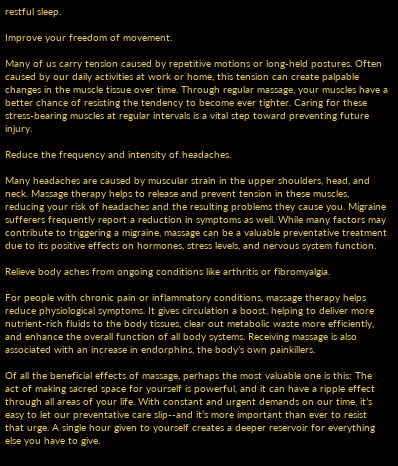restful sleep.

Improve your freedom of movement.

Many of us carry tension caused by repetitive motions or long-held postures. Often caused by our daily activities at work or home, this tension can create palpable changes in the muscle tissue over time. Through regular massage, your muscles have a better chance of resisting the tendency to become ever tighter. Caring for these stress-bearing muscles at regular intervals is a vital step toward preventing future injury.

Reduce the frequency and intensity of headaches.

Many headaches are caused by muscular strain in the upper shoulders, head, and neck. Massage therapy helps to release and prevent tension in these muscles, reducing your risk of headaches and the resulting problems they cause you. Migraine sufferers frequently report a reduction in symptoms as well. While many factors may contribute to triggering a migraine, massage can be a valuable preventative treatment due to its positive effects on hormones, stress levels, and nervous system function.

Relieve body aches from ongoing conditions like arthritis or fibromyalgia.

For people with chronic pain or inflammatory conditions, massage therapy helps reduce physiological symptoms. It gives circulation a boost, helping to deliver more nutrient-rich fluids to the body tissues, clear out metabolic waste more efficiently, and enhance the overall function of all body systems. Receiving massage is also associated with an increase in endorphins, the body’s own painkillers.

Of all the beneficial effects of massage, perhaps the most valuable one is this: The act of making sacred space for yourself is powerful, and it can have a ripple effect through all areas of your life. With constant and urgent demands on our time, it’s easy to let our preventative care slip--and it’s more important than ever to resist that urge. A single hour given to yourself creates a deeper reservoir for everything else you have to give.